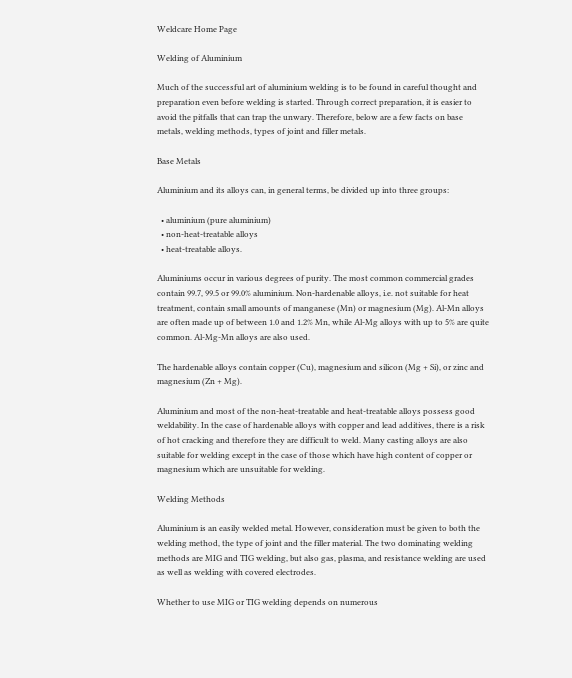Weldcare Home Page

Welding of Aluminium

Much of the successful art of aluminium welding is to be found in careful thought and preparation even before welding is started. Through correct preparation, it is easier to avoid the pitfalls that can trap the unwary. Therefore, below are a few facts on base metals, welding methods, types of joint and filler metals.

Base Metals

Aluminium and its alloys can, in general terms, be divided up into three groups:

  • aluminium (pure aluminium)
  • non-heat-treatable alloys
  • heat-treatable alloys.

Aluminiums occur in various degrees of purity. The most common commercial grades contain 99.7, 99.5 or 99.0% aluminium. Non-hardenable alloys, i.e. not suitable for heat treatment, contain small amounts of manganese (Mn) or magnesium (Mg). Al-Mn alloys are often made up of between 1.0 and 1.2% Mn, while Al-Mg alloys with up to 5% are quite common. Al-Mg-Mn alloys are also used.

The hardenable alloys contain copper (Cu), magnesium and silicon (Mg + Si), or zinc and magnesium (Zn + Mg).

Aluminium and most of the non-heat-treatable and heat-treatable alloys possess good weldability. In the case of hardenable alloys with copper and lead additives, there is a risk of hot cracking and therefore they are difficult to weld. Many casting alloys are also suitable for welding except in the case of those which have high content of copper or magnesium which are unsuitable for welding.

Welding Methods

Aluminium is an easily welded metal. However, consideration must be given to both the welding method, the type of joint and the filler material. The two dominating welding methods are MIG and TIG welding, but also gas, plasma, and resistance welding are used as well as welding with covered electrodes.

Whether to use MIG or TIG welding depends on numerous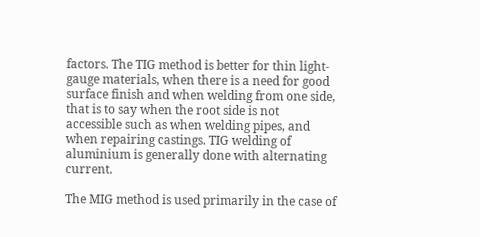factors. The TIG method is better for thin light-gauge materials, when there is a need for good surface finish and when welding from one side, that is to say when the root side is not accessible such as when welding pipes, and when repairing castings. TIG welding of aluminium is generally done with alternating current.

The MIG method is used primarily in the case of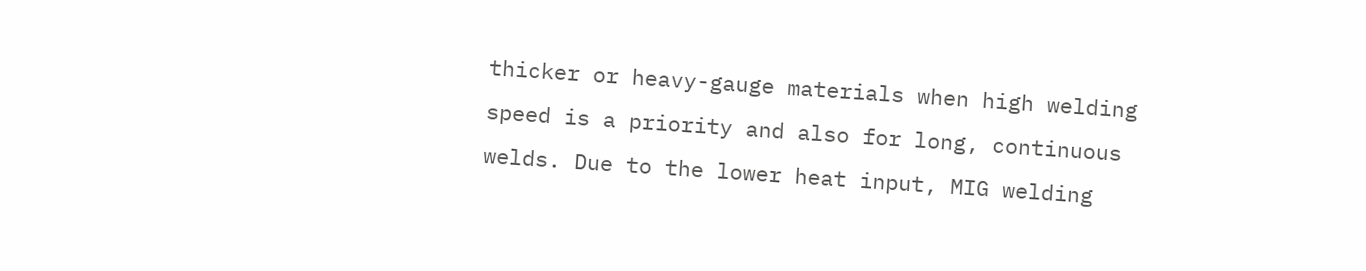thicker or heavy-gauge materials when high welding speed is a priority and also for long, continuous welds. Due to the lower heat input, MIG welding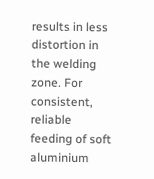results in less distortion in the welding zone. For consistent, reliable feeding of soft aluminium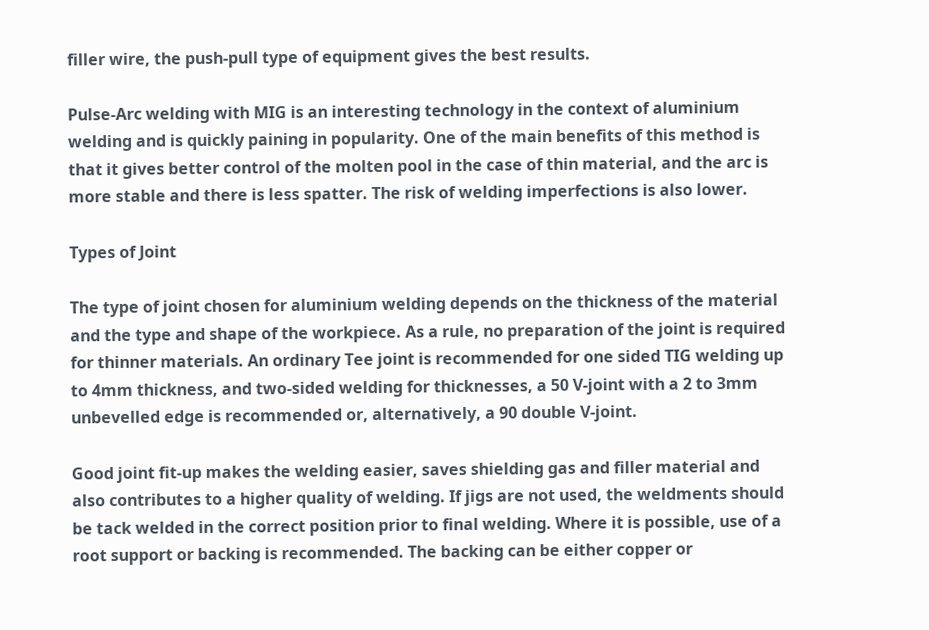filler wire, the push-pull type of equipment gives the best results.

Pulse-Arc welding with MIG is an interesting technology in the context of aluminium welding and is quickly paining in popularity. One of the main benefits of this method is that it gives better control of the molten pool in the case of thin material, and the arc is more stable and there is less spatter. The risk of welding imperfections is also lower.

Types of Joint

The type of joint chosen for aluminium welding depends on the thickness of the material and the type and shape of the workpiece. As a rule, no preparation of the joint is required for thinner materials. An ordinary Tee joint is recommended for one sided TIG welding up to 4mm thickness, and two-sided welding for thicknesses, a 50 V-joint with a 2 to 3mm unbevelled edge is recommended or, alternatively, a 90 double V-joint.

Good joint fit-up makes the welding easier, saves shielding gas and filler material and also contributes to a higher quality of welding. If jigs are not used, the weldments should be tack welded in the correct position prior to final welding. Where it is possible, use of a root support or backing is recommended. The backing can be either copper or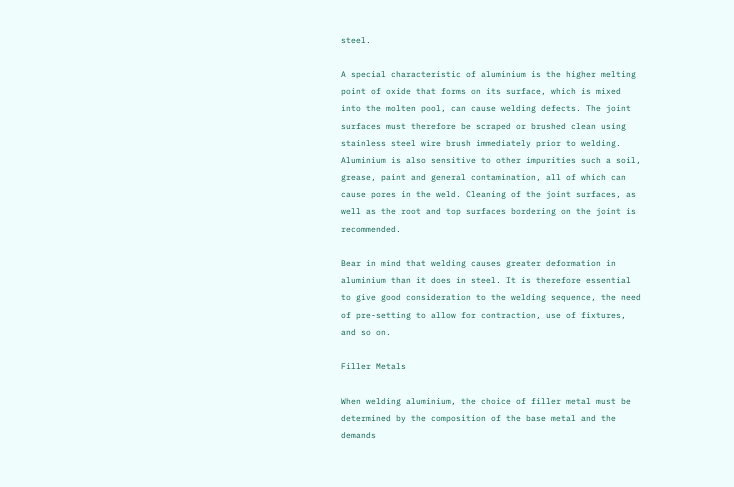steel.

A special characteristic of aluminium is the higher melting point of oxide that forms on its surface, which is mixed into the molten pool, can cause welding defects. The joint surfaces must therefore be scraped or brushed clean using stainless steel wire brush immediately prior to welding. Aluminium is also sensitive to other impurities such a soil, grease, paint and general contamination, all of which can cause pores in the weld. Cleaning of the joint surfaces, as well as the root and top surfaces bordering on the joint is recommended.

Bear in mind that welding causes greater deformation in aluminium than it does in steel. It is therefore essential to give good consideration to the welding sequence, the need of pre-setting to allow for contraction, use of fixtures, and so on.

Filler Metals

When welding aluminium, the choice of filler metal must be determined by the composition of the base metal and the demands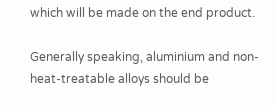which will be made on the end product.

Generally speaking, aluminium and non-heat-treatable alloys should be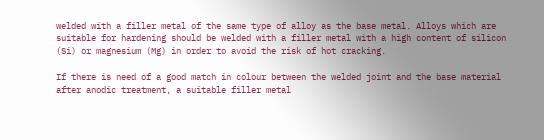welded with a filler metal of the same type of alloy as the base metal. Alloys which are suitable for hardening should be welded with a filler metal with a high content of silicon (Si) or magnesium (Mg) in order to avoid the risk of hot cracking.

If there is need of a good match in colour between the welded joint and the base material after anodic treatment, a suitable filler metal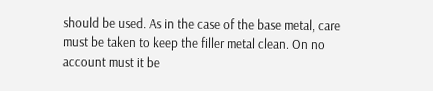should be used. As in the case of the base metal, care must be taken to keep the filler metal clean. On no account must it be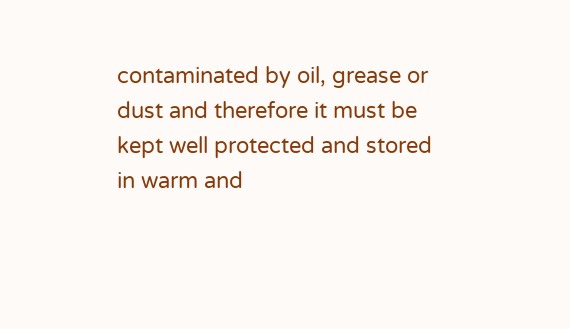contaminated by oil, grease or dust and therefore it must be kept well protected and stored in warm and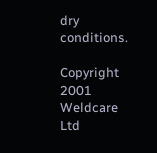dry conditions.

Copyright 2001 Weldcare Ltd